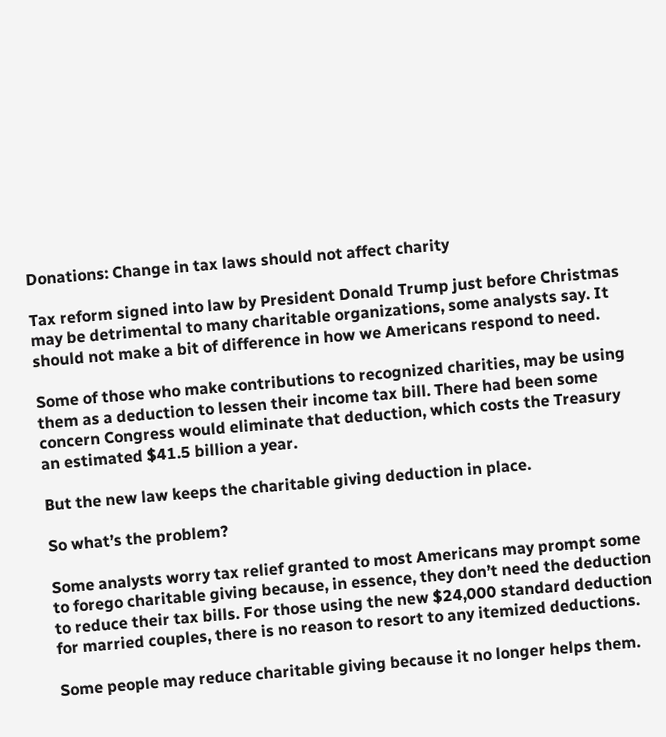Donations: Change in tax laws should not affect charity

Tax reform signed into law by President Donald Trump just before Christmas may be detrimental to many charitable organizations, some analysts say. It should not make a bit of difference in how we Americans respond to need.

Some of those who make contributions to recognized charities, may be using them as a deduction to lessen their income tax bill. There had been some concern Congress would eliminate that deduction, which costs the Treasury an estimated $41.5 billion a year.

But the new law keeps the charitable giving deduction in place.

So what’s the problem?

Some analysts worry tax relief granted to most Americans may prompt some to forego charitable giving because, in essence, they don’t need the deduction to reduce their tax bills. For those using the new $24,000 standard deduction for married couples, there is no reason to resort to any itemized deductions.

Some people may reduce charitable giving because it no longer helps them.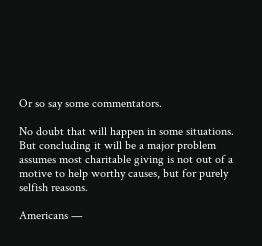Or so say some commentators.

No doubt that will happen in some situations. But concluding it will be a major problem assumes most charitable giving is not out of a motive to help worthy causes, but for purely selfish reasons.

Americans —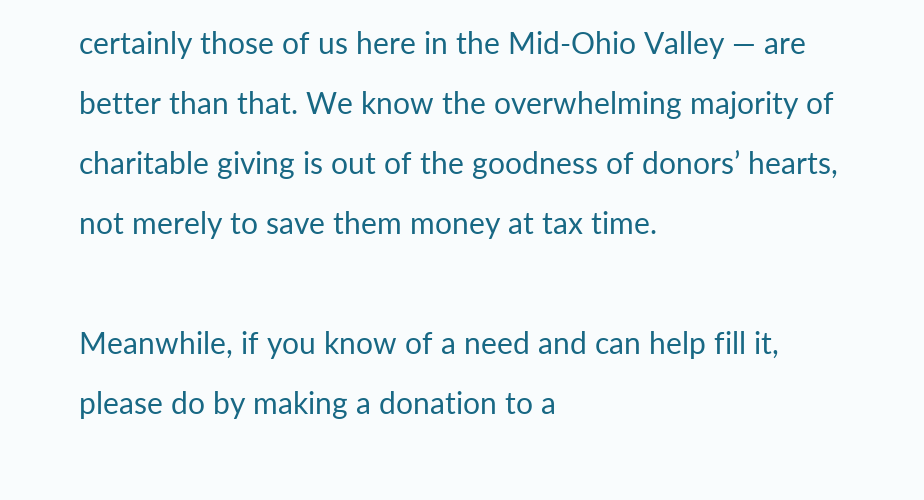certainly those of us here in the Mid-Ohio Valley — are better than that. We know the overwhelming majority of charitable giving is out of the goodness of donors’ hearts, not merely to save them money at tax time.

Meanwhile, if you know of a need and can help fill it, please do by making a donation to a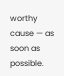worthy cause — as soon as possible.